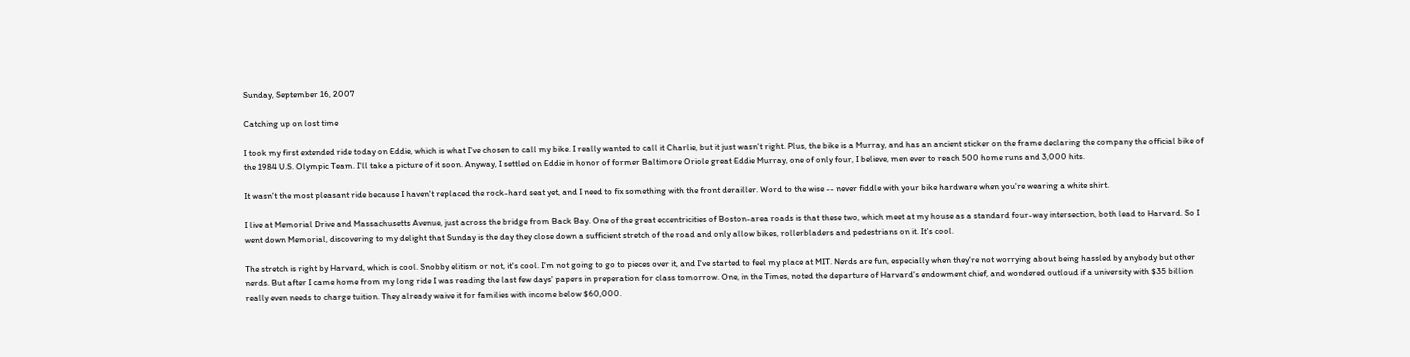Sunday, September 16, 2007

Catching up on lost time

I took my first extended ride today on Eddie, which is what I've chosen to call my bike. I really wanted to call it Charlie, but it just wasn't right. Plus, the bike is a Murray, and has an ancient sticker on the frame declaring the company the official bike of the 1984 U.S. Olympic Team. I'll take a picture of it soon. Anyway, I settled on Eddie in honor of former Baltimore Oriole great Eddie Murray, one of only four, I believe, men ever to reach 500 home runs and 3,000 hits.

It wasn't the most pleasant ride because I haven't replaced the rock-hard seat yet, and I need to fix something with the front derailler. Word to the wise -- never fiddle with your bike hardware when you're wearing a white shirt.

I live at Memorial Drive and Massachusetts Avenue, just across the bridge from Back Bay. One of the great eccentricities of Boston-area roads is that these two, which meet at my house as a standard four-way intersection, both lead to Harvard. So I went down Memorial, discovering to my delight that Sunday is the day they close down a sufficient stretch of the road and only allow bikes, rollerbladers and pedestrians on it. It's cool.

The stretch is right by Harvard, which is cool. Snobby elitism or not, it's cool. I'm not going to go to pieces over it, and I've started to feel my place at MIT. Nerds are fun, especially when they're not worrying about being hassled by anybody but other nerds. But after I came home from my long ride I was reading the last few days' papers in preperation for class tomorrow. One, in the Times, noted the departure of Harvard's endowment chief, and wondered outloud if a university with $35 billion really even needs to charge tuition. They already waive it for families with income below $60,000.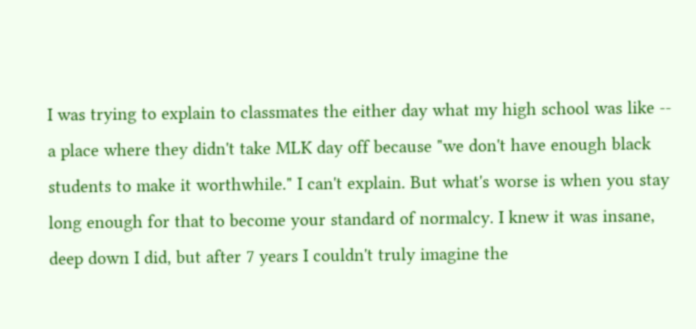I was trying to explain to classmates the either day what my high school was like -- a place where they didn't take MLK day off because "we don't have enough black students to make it worthwhile." I can't explain. But what's worse is when you stay long enough for that to become your standard of normalcy. I knew it was insane, deep down I did, but after 7 years I couldn't truly imagine the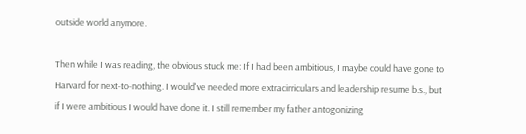outside world anymore.

Then while I was reading, the obvious stuck me: If I had been ambitious, I maybe could have gone to Harvard for next-to-nothing. I would've needed more extracirriculars and leadership resume b.s., but if I were ambitious I would have done it. I still remember my father antogonizing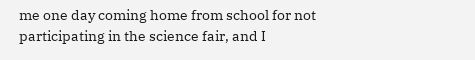me one day coming home from school for not participating in the science fair, and I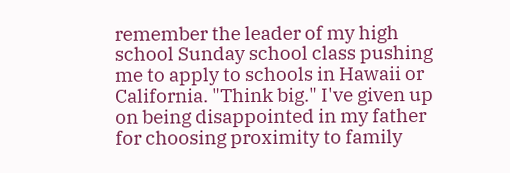remember the leader of my high school Sunday school class pushing me to apply to schools in Hawaii or California. "Think big." I've given up on being disappointed in my father for choosing proximity to family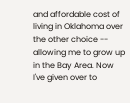and affordable cost of living in Oklahoma over the other choice -- allowing me to grow up in the Bay Area. Now I've given over to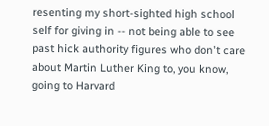resenting my short-sighted high school self for giving in -- not being able to see past hick authority figures who don't care about Martin Luther King to, you know, going to Harvard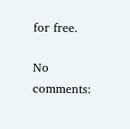for free.

No comments: